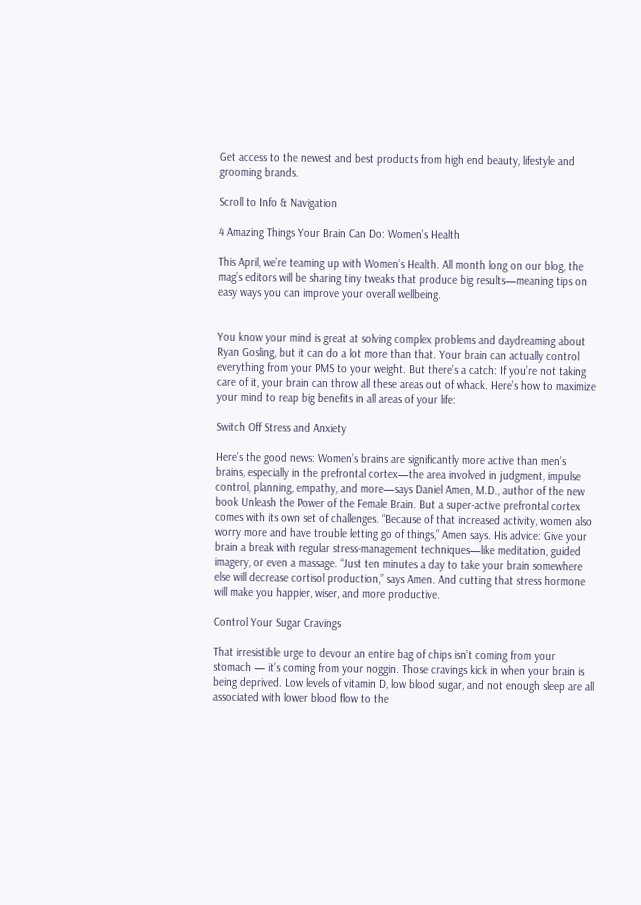Get access to the newest and best products from high end beauty, lifestyle and grooming brands.

Scroll to Info & Navigation

4 Amazing Things Your Brain Can Do: Women’s Health

This April, we’re teaming up with Women’s Health. All month long on our blog, the mag’s editors will be sharing tiny tweaks that produce big results—meaning tips on easy ways you can improve your overall wellbeing.


You know your mind is great at solving complex problems and daydreaming about Ryan Gosling, but it can do a lot more than that. Your brain can actually control everything from your PMS to your weight. But there’s a catch: If you’re not taking care of it, your brain can throw all these areas out of whack. Here’s how to maximize your mind to reap big benefits in all areas of your life:

Switch Off Stress and Anxiety

Here’s the good news: Women’s brains are significantly more active than men’s brains, especially in the prefrontal cortex—the area involved in judgment, impulse control, planning, empathy, and more—says Daniel Amen, M.D., author of the new book Unleash the Power of the Female Brain. But a super-active prefrontal cortex comes with its own set of challenges. “Because of that increased activity, women also worry more and have trouble letting go of things,” Amen says. His advice: Give your brain a break with regular stress-management techniques—like meditation, guided imagery, or even a massage. “Just ten minutes a day to take your brain somewhere else will decrease cortisol production,” says Amen. And cutting that stress hormone will make you happier, wiser, and more productive.

Control Your Sugar Cravings

That irresistible urge to devour an entire bag of chips isn’t coming from your stomach — it’s coming from your noggin. Those cravings kick in when your brain is being deprived. Low levels of vitamin D, low blood sugar, and not enough sleep are all associated with lower blood flow to the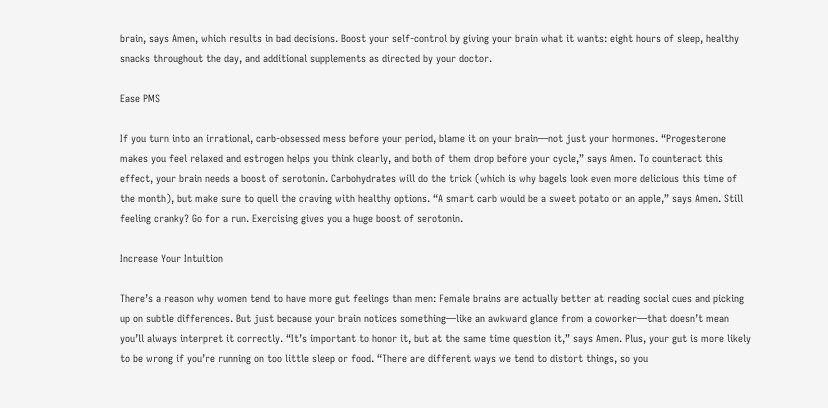brain, says Amen, which results in bad decisions. Boost your self-control by giving your brain what it wants: eight hours of sleep, healthy snacks throughout the day, and additional supplements as directed by your doctor.

Ease PMS

If you turn into an irrational, carb-obsessed mess before your period, blame it on your brain—not just your hormones. “Progesterone makes you feel relaxed and estrogen helps you think clearly, and both of them drop before your cycle,” says Amen. To counteract this effect, your brain needs a boost of serotonin. Carbohydrates will do the trick (which is why bagels look even more delicious this time of the month), but make sure to quell the craving with healthy options. “A smart carb would be a sweet potato or an apple,” says Amen. Still feeling cranky? Go for a run. Exercising gives you a huge boost of serotonin.

Increase Your Intuition

There’s a reason why women tend to have more gut feelings than men: Female brains are actually better at reading social cues and picking up on subtle differences. But just because your brain notices something—like an awkward glance from a coworker—that doesn’t mean you’ll always interpret it correctly. “It’s important to honor it, but at the same time question it,” says Amen. Plus, your gut is more likely to be wrong if you’re running on too little sleep or food. “There are different ways we tend to distort things, so you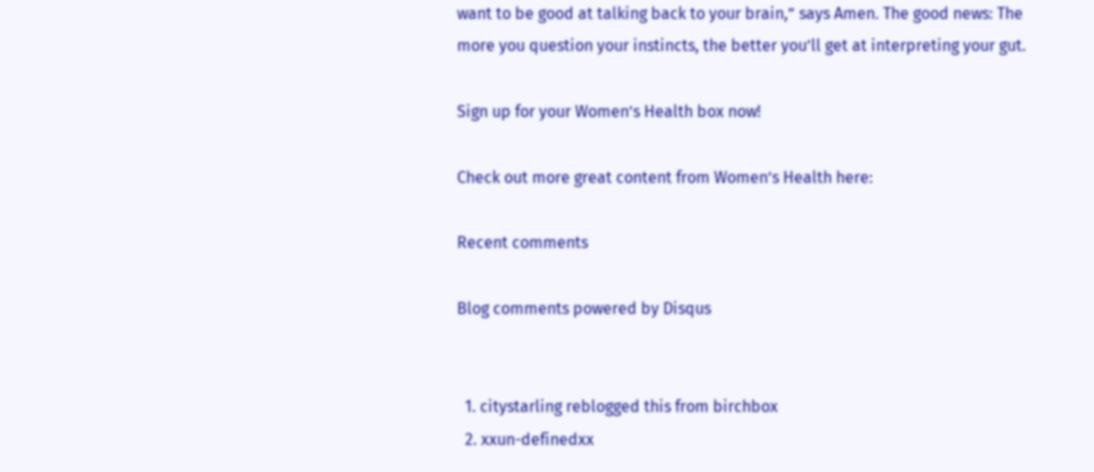want to be good at talking back to your brain,” says Amen. The good news: The more you question your instincts, the better you’ll get at interpreting your gut.

Sign up for your Women’s Health box now!

Check out more great content from Women’s Health here:

Recent comments

Blog comments powered by Disqus


  1. citystarling reblogged this from birchbox
  2. xxun-definedxx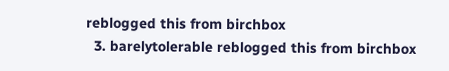reblogged this from birchbox
  3. barelytolerable reblogged this from birchbox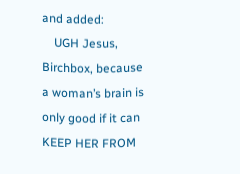and added:
    UGH Jesus, Birchbox, because a woman’s brain is only good if it can KEEP HER FROM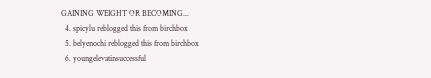GAINING WEIGHT OR BECOMING...
  4. spicylu reblogged this from birchbox
  5. belyenochi reblogged this from birchbox
  6. youngelevatinsuccessful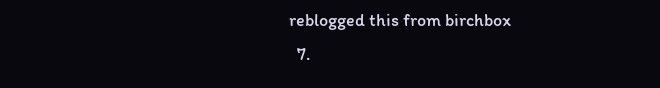reblogged this from birchbox
  7.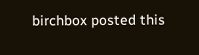birchbox posted this